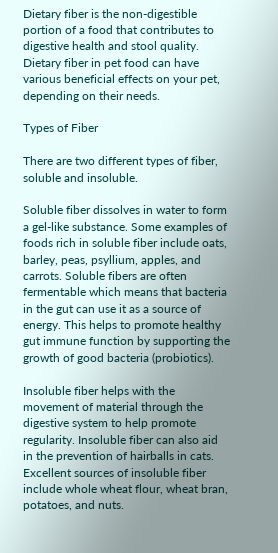Dietary fiber is the non-digestible portion of a food that contributes to digestive health and stool quality. Dietary fiber in pet food can have various beneficial effects on your pet, depending on their needs.

Types of Fiber

There are two different types of fiber, soluble and insoluble.

Soluble fiber dissolves in water to form a gel-like substance. Some examples of foods rich in soluble fiber include oats, barley, peas, psyllium, apples, and carrots. Soluble fibers are often fermentable which means that bacteria in the gut can use it as a source of energy. This helps to promote healthy gut immune function by supporting the growth of good bacteria (probiotics).

Insoluble fiber helps with the movement of material through the digestive system to help promote regularity. Insoluble fiber can also aid in the prevention of hairballs in cats. Excellent sources of insoluble fiber include whole wheat flour, wheat bran, potatoes, and nuts.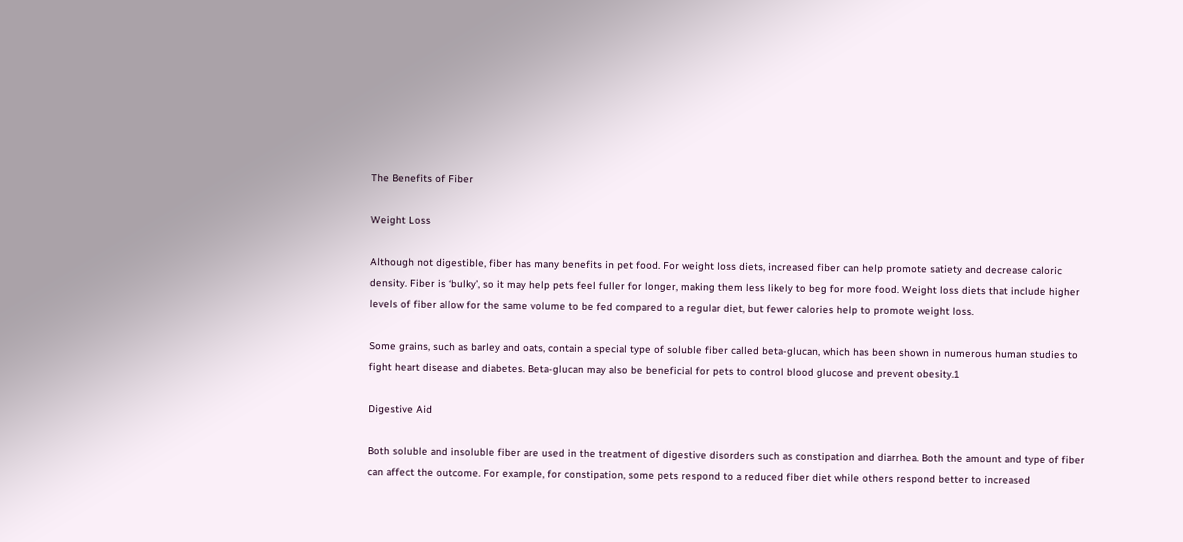The Benefits of Fiber

Weight Loss

Although not digestible, fiber has many benefits in pet food. For weight loss diets, increased fiber can help promote satiety and decrease caloric density. Fiber is ‘bulky’, so it may help pets feel fuller for longer, making them less likely to beg for more food. Weight loss diets that include higher levels of fiber allow for the same volume to be fed compared to a regular diet, but fewer calories help to promote weight loss.

Some grains, such as barley and oats, contain a special type of soluble fiber called beta-glucan, which has been shown in numerous human studies to fight heart disease and diabetes. Beta-glucan may also be beneficial for pets to control blood glucose and prevent obesity.1

Digestive Aid

Both soluble and insoluble fiber are used in the treatment of digestive disorders such as constipation and diarrhea. Both the amount and type of fiber can affect the outcome. For example, for constipation, some pets respond to a reduced fiber diet while others respond better to increased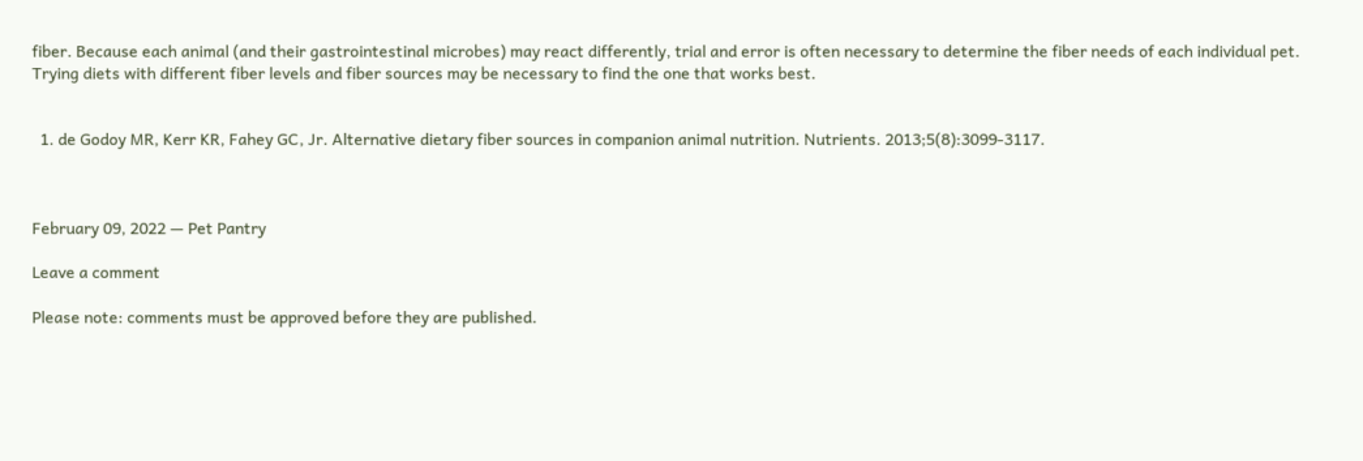fiber. Because each animal (and their gastrointestinal microbes) may react differently, trial and error is often necessary to determine the fiber needs of each individual pet. Trying diets with different fiber levels and fiber sources may be necessary to find the one that works best.


  1. de Godoy MR, Kerr KR, Fahey GC, Jr. Alternative dietary fiber sources in companion animal nutrition. Nutrients. 2013;5(8):3099-3117.



February 09, 2022 — Pet Pantry

Leave a comment

Please note: comments must be approved before they are published.